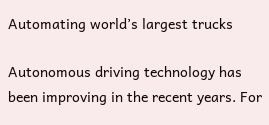Automating world’s largest trucks

Autonomous driving technology has been improving in the recent years. For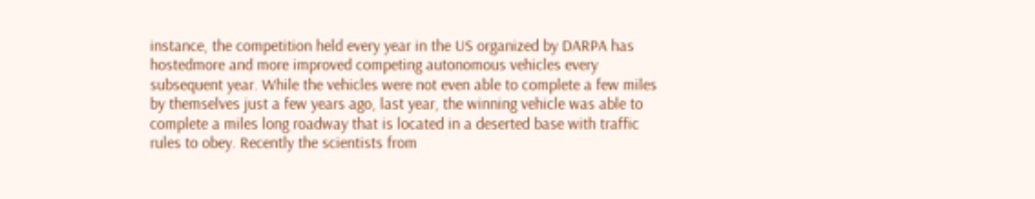instance, the competition held every year in the US organized by DARPA has hostedmore and more improved competing autonomous vehicles every subsequent year. While the vehicles were not even able to complete a few miles by themselves just a few years ago, last year, the winning vehicle was able to complete a miles long roadway that is located in a deserted base with traffic rules to obey. Recently the scientists from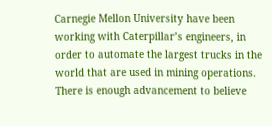Carnegie Mellon University have been working with Caterpillar’s engineers, in order to automate the largest trucks in the world that are used in mining operations. There is enough advancement to believe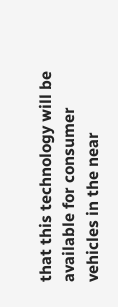that this technology will be available for consumer vehicles in the near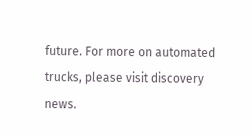future. For more on automated trucks, please visit discovery news.